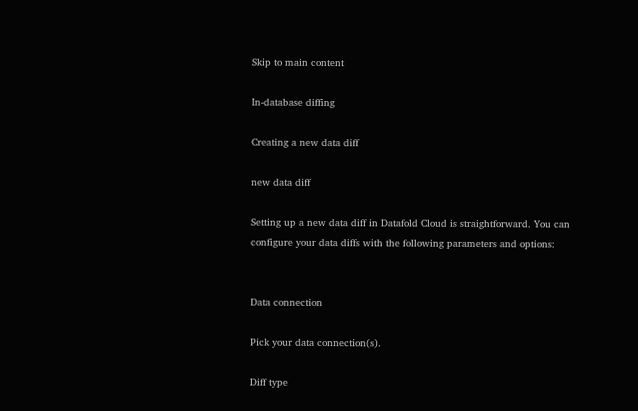Skip to main content

In-database diffing

Creating a new data diff

new data diff

Setting up a new data diff in Datafold Cloud is straightforward. You can configure your data diffs with the following parameters and options:


Data connection

Pick your data connection(s).

Diff type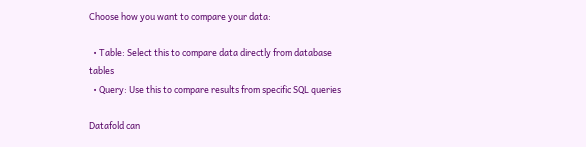Choose how you want to compare your data:

  • Table: Select this to compare data directly from database tables
  • Query: Use this to compare results from specific SQL queries

Datafold can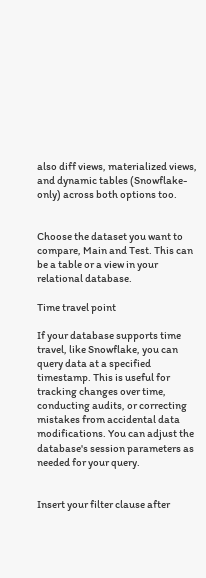also diff views, materialized views, and dynamic tables (Snowflake-only) across both options too.


Choose the dataset you want to compare, Main and Test. This can be a table or a view in your relational database.

Time travel point

If your database supports time travel, like Snowflake, you can query data at a specified timestamp. This is useful for tracking changes over time, conducting audits, or correcting mistakes from accidental data modifications. You can adjust the database's session parameters as needed for your query.


Insert your filter clause after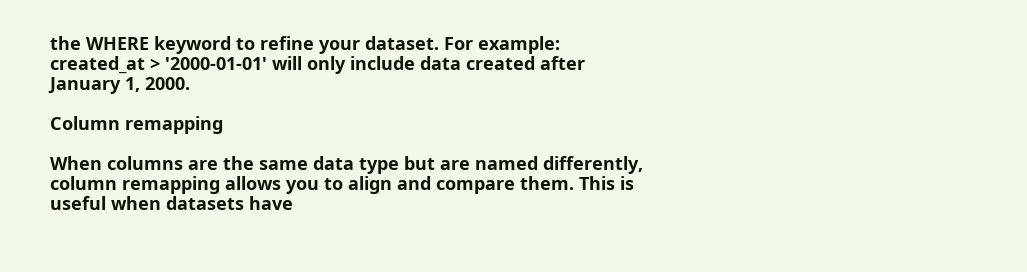the WHERE keyword to refine your dataset. For example: created_at > '2000-01-01' will only include data created after January 1, 2000.

Column remapping

When columns are the same data type but are named differently, column remapping allows you to align and compare them. This is useful when datasets have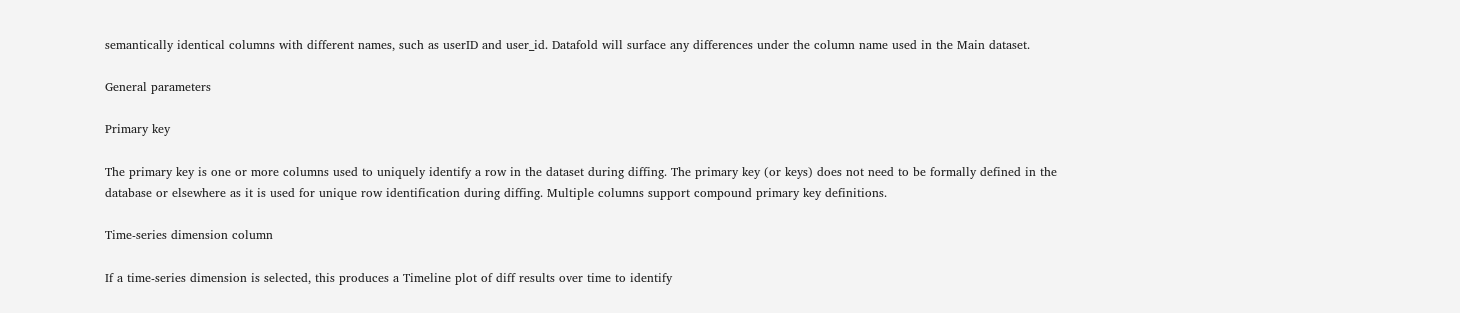semantically identical columns with different names, such as userID and user_id. Datafold will surface any differences under the column name used in the Main dataset.

General parameters

Primary key

The primary key is one or more columns used to uniquely identify a row in the dataset during diffing. The primary key (or keys) does not need to be formally defined in the database or elsewhere as it is used for unique row identification during diffing. Multiple columns support compound primary key definitions.

Time-series dimension column

If a time-series dimension is selected, this produces a Timeline plot of diff results over time to identify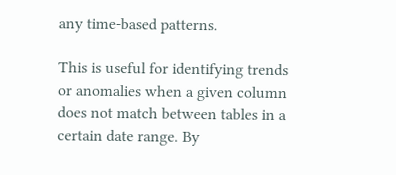any time-based patterns.

This is useful for identifying trends or anomalies when a given column does not match between tables in a certain date range. By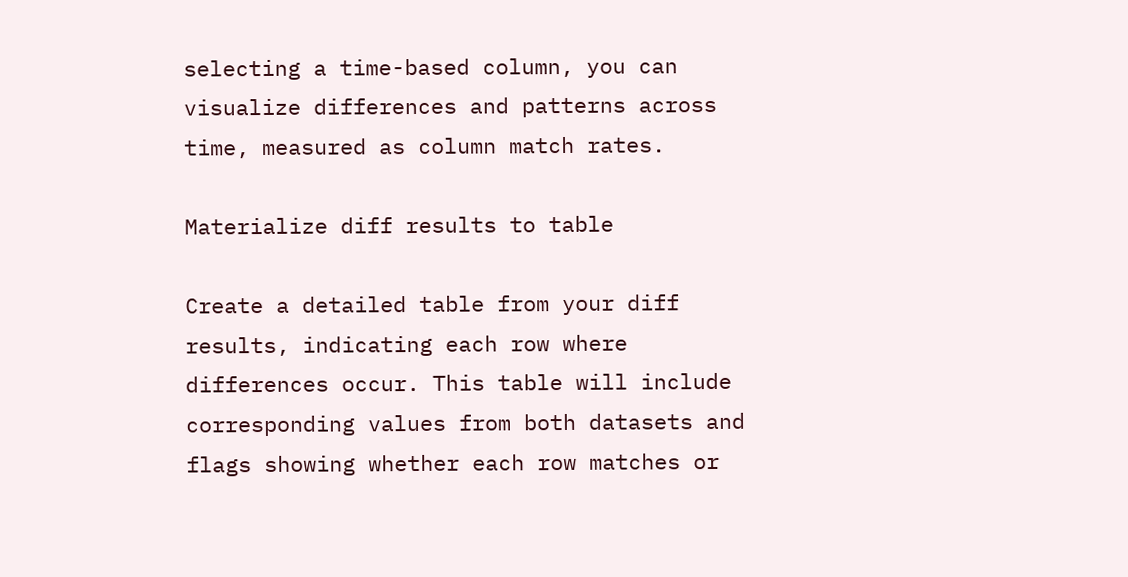selecting a time-based column, you can visualize differences and patterns across time, measured as column match rates.

Materialize diff results to table

Create a detailed table from your diff results, indicating each row where differences occur. This table will include corresponding values from both datasets and flags showing whether each row matches or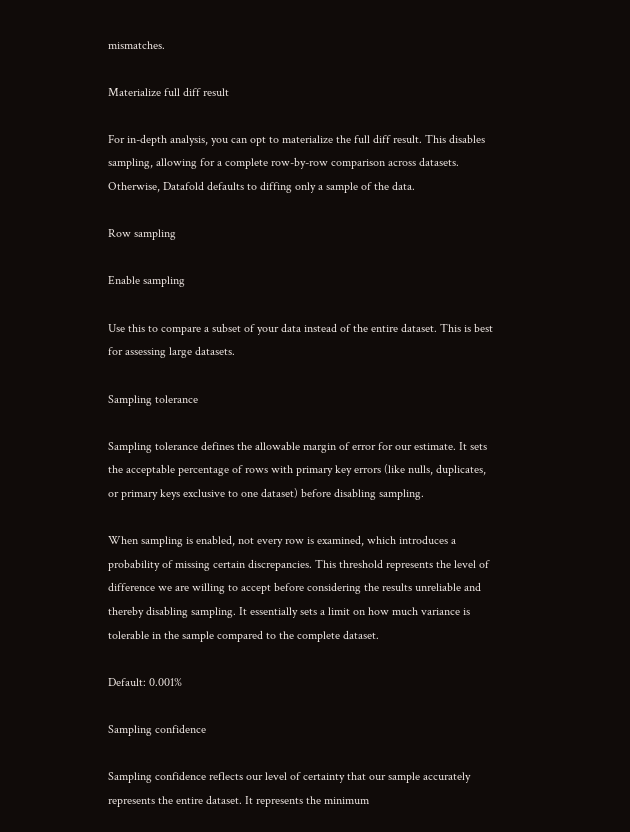mismatches.

Materialize full diff result

For in-depth analysis, you can opt to materialize the full diff result. This disables sampling, allowing for a complete row-by-row comparison across datasets. Otherwise, Datafold defaults to diffing only a sample of the data.

Row sampling

Enable sampling

Use this to compare a subset of your data instead of the entire dataset. This is best for assessing large datasets.

Sampling tolerance

Sampling tolerance defines the allowable margin of error for our estimate. It sets the acceptable percentage of rows with primary key errors (like nulls, duplicates, or primary keys exclusive to one dataset) before disabling sampling.

When sampling is enabled, not every row is examined, which introduces a probability of missing certain discrepancies. This threshold represents the level of difference we are willing to accept before considering the results unreliable and thereby disabling sampling. It essentially sets a limit on how much variance is tolerable in the sample compared to the complete dataset.

Default: 0.001%

Sampling confidence

Sampling confidence reflects our level of certainty that our sample accurately represents the entire dataset. It represents the minimum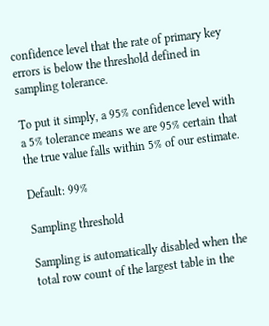confidence level that the rate of primary key errors is below the threshold defined in sampling tolerance.

To put it simply, a 95% confidence level with a 5% tolerance means we are 95% certain that the true value falls within 5% of our estimate.

Default: 99%

Sampling threshold

Sampling is automatically disabled when the total row count of the largest table in the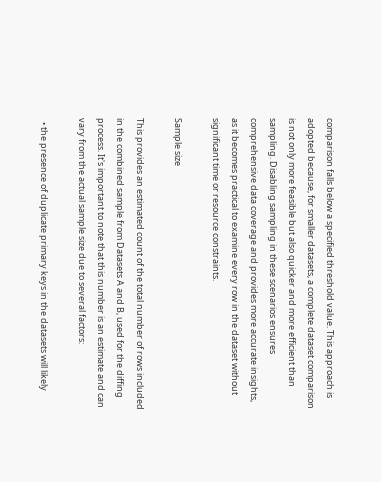comparison falls below a specified threshold value. This approach is adopted because, for smaller datasets, a complete dataset comparison is not only more feasible but also quicker and more efficient than sampling. Disabling sampling in these scenarios ensures comprehensive data coverage and provides more accurate insights, as it becomes practical to examine every row in the dataset without significant time or resource constraints.

Sample size

This provides an estimated count of the total number of rows included in the combined sample from Datasets A and B, used for the diffing process. It's important to note that this number is an estimate and can vary from the actual sample size due to several factors:

  • the presence of duplicate primary keys in the datasets will likely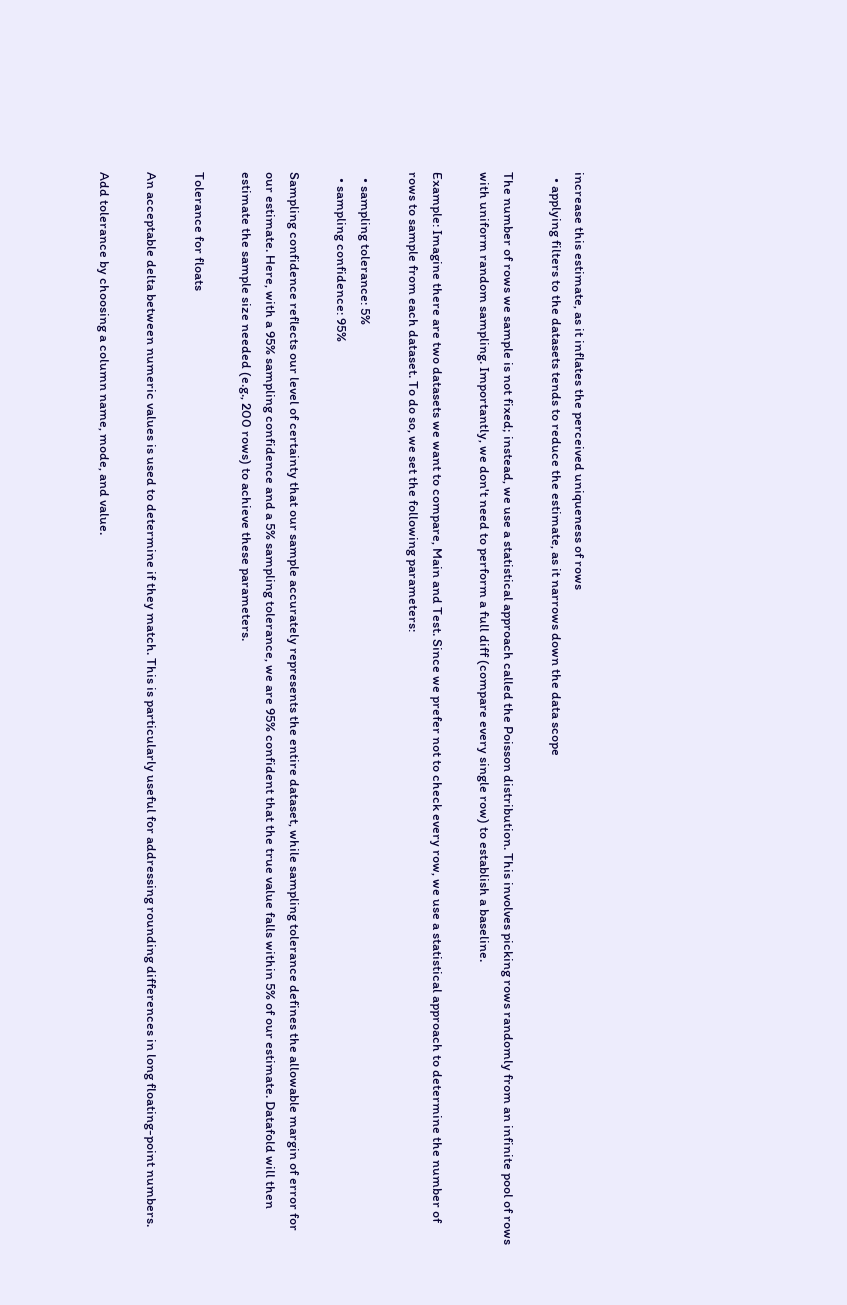increase this estimate, as it inflates the perceived uniqueness of rows
  • applying filters to the datasets tends to reduce the estimate, as it narrows down the data scope

The number of rows we sample is not fixed; instead, we use a statistical approach called the Poisson distribution. This involves picking rows randomly from an infinite pool of rows with uniform random sampling. Importantly, we don't need to perform a full diff (compare every single row) to establish a baseline.

Example: Imagine there are two datasets we want to compare, Main and Test. Since we prefer not to check every row, we use a statistical approach to determine the number of rows to sample from each dataset. To do so, we set the following parameters:

  • sampling tolerance: 5%
  • sampling confidence: 95%

Sampling confidence reflects our level of certainty that our sample accurately represents the entire dataset, while sampling tolerance defines the allowable margin of error for our estimate. Here, with a 95% sampling confidence and a 5% sampling tolerance, we are 95% confident that the true value falls within 5% of our estimate. Datafold will then estimate the sample size needed (e.g., 200 rows) to achieve these parameters.

Tolerance for floats

An acceptable delta between numeric values is used to determine if they match. This is particularly useful for addressing rounding differences in long floating-point numbers.

Add tolerance by choosing a column name, mode, and value.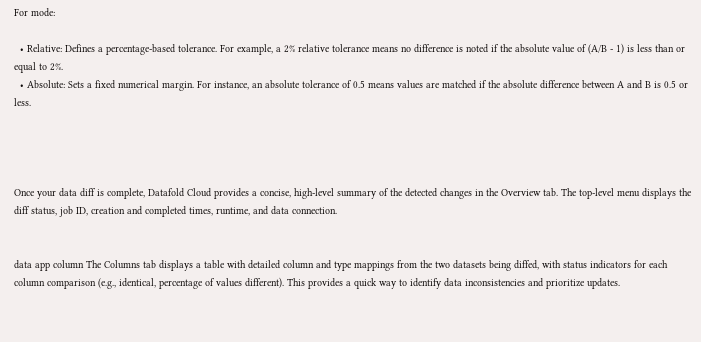For mode:

  • Relative: Defines a percentage-based tolerance. For example, a 2% relative tolerance means no difference is noted if the absolute value of (A/B - 1) is less than or equal to 2%.
  • Absolute: Sets a fixed numerical margin. For instance, an absolute tolerance of 0.5 means values are matched if the absolute difference between A and B is 0.5 or less.




Once your data diff is complete, Datafold Cloud provides a concise, high-level summary of the detected changes in the Overview tab. The top-level menu displays the diff status, job ID, creation and completed times, runtime, and data connection.


data app column The Columns tab displays a table with detailed column and type mappings from the two datasets being diffed, with status indicators for each column comparison (e.g., identical, percentage of values different). This provides a quick way to identify data inconsistencies and prioritize updates.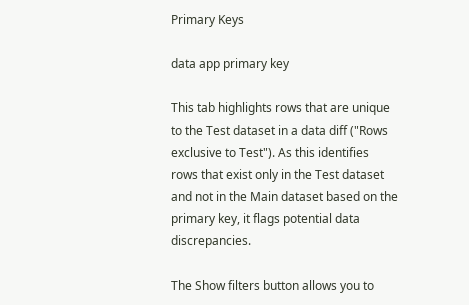Primary Keys

data app primary key

This tab highlights rows that are unique to the Test dataset in a data diff ("Rows exclusive to Test"). As this identifies rows that exist only in the Test dataset and not in the Main dataset based on the primary key, it flags potential data discrepancies.

The Show filters button allows you to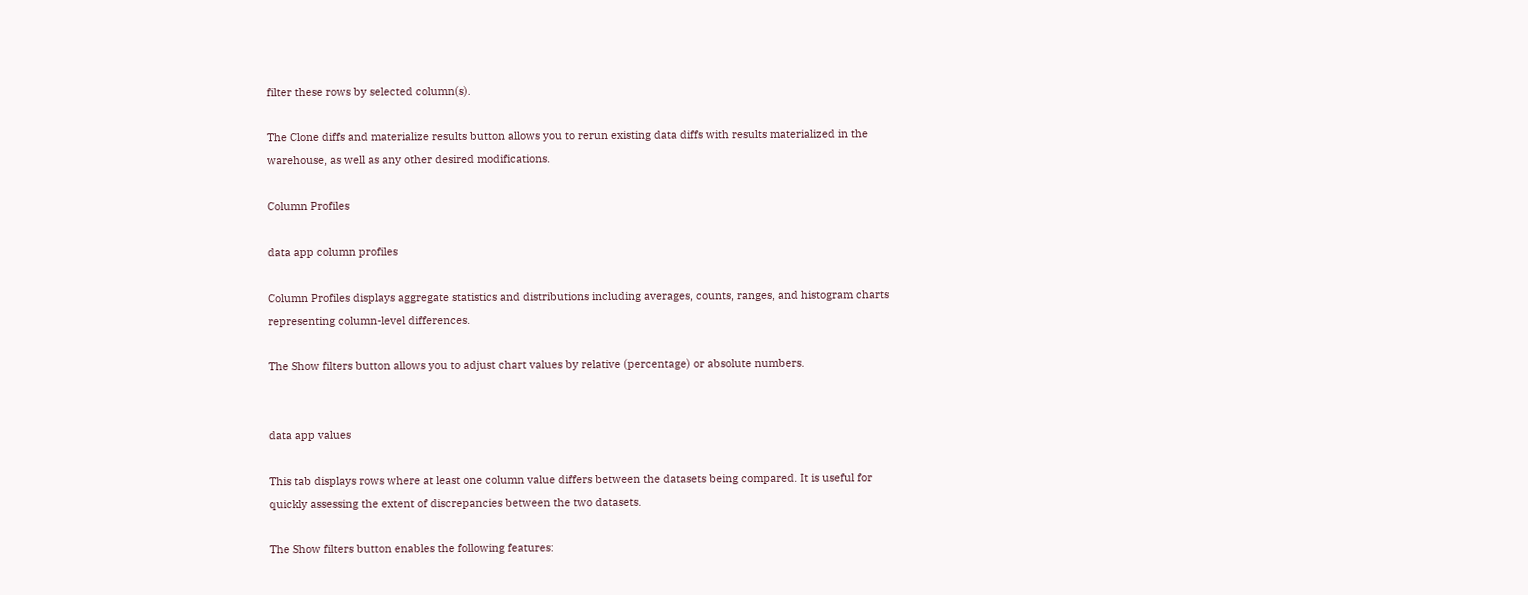filter these rows by selected column(s).

The Clone diffs and materialize results button allows you to rerun existing data diffs with results materialized in the warehouse, as well as any other desired modifications.

Column Profiles

data app column profiles

Column Profiles displays aggregate statistics and distributions including averages, counts, ranges, and histogram charts representing column-level differences.

The Show filters button allows you to adjust chart values by relative (percentage) or absolute numbers.


data app values

This tab displays rows where at least one column value differs between the datasets being compared. It is useful for quickly assessing the extent of discrepancies between the two datasets.

The Show filters button enables the following features: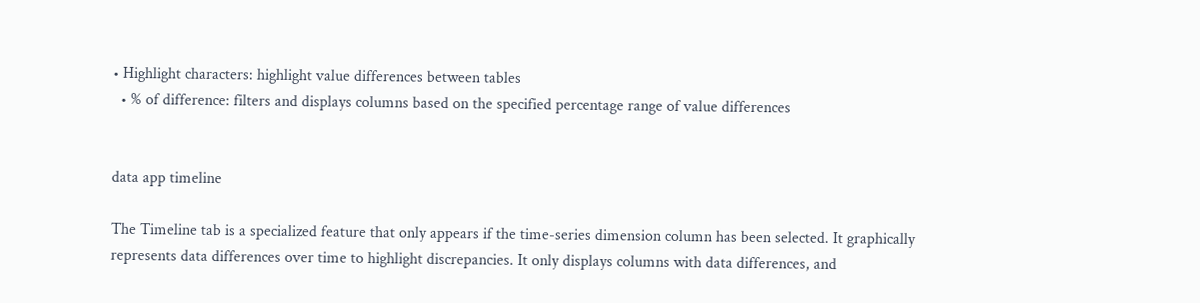• Highlight characters: highlight value differences between tables
  • % of difference: filters and displays columns based on the specified percentage range of value differences


data app timeline

The Timeline tab is a specialized feature that only appears if the time-series dimension column has been selected. It graphically represents data differences over time to highlight discrepancies. It only displays columns with data differences, and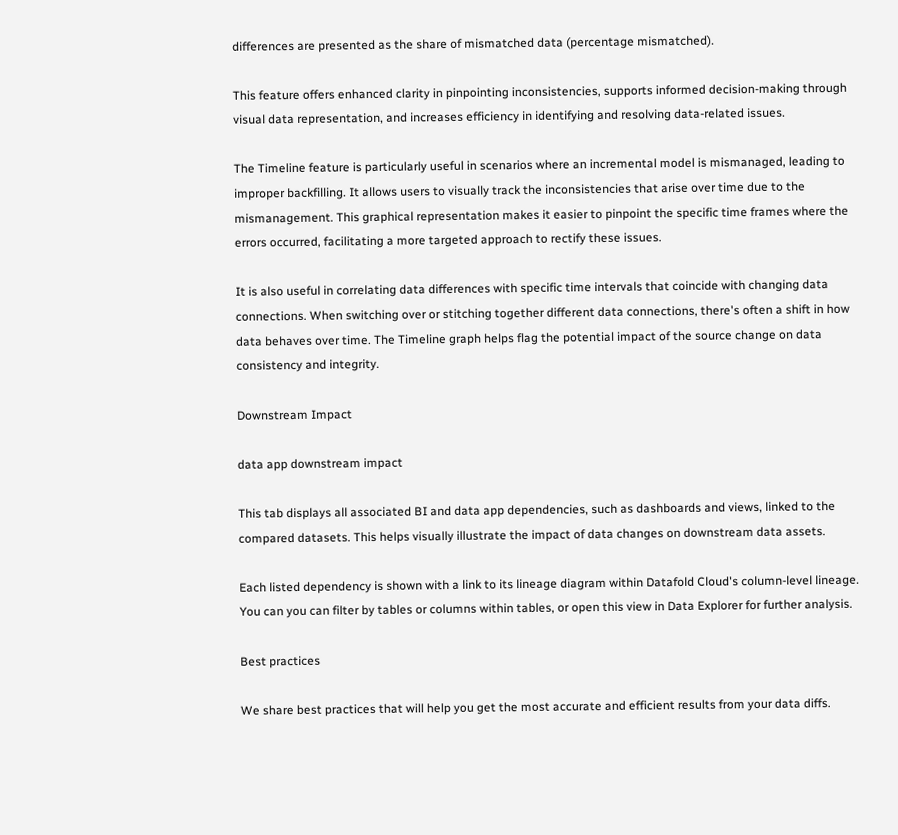differences are presented as the share of mismatched data (percentage mismatched).

This feature offers enhanced clarity in pinpointing inconsistencies, supports informed decision-making through visual data representation, and increases efficiency in identifying and resolving data-related issues.

The Timeline feature is particularly useful in scenarios where an incremental model is mismanaged, leading to improper backfilling. It allows users to visually track the inconsistencies that arise over time due to the mismanagement. This graphical representation makes it easier to pinpoint the specific time frames where the errors occurred, facilitating a more targeted approach to rectify these issues.

It is also useful in correlating data differences with specific time intervals that coincide with changing data connections. When switching over or stitching together different data connections, there's often a shift in how data behaves over time. The Timeline graph helps flag the potential impact of the source change on data consistency and integrity.

Downstream Impact

data app downstream impact

This tab displays all associated BI and data app dependencies, such as dashboards and views, linked to the compared datasets. This helps visually illustrate the impact of data changes on downstream data assets.

Each listed dependency is shown with a link to its lineage diagram within Datafold Cloud's column-level lineage. You can you can filter by tables or columns within tables, or open this view in Data Explorer for further analysis.

Best practices

We share best practices that will help you get the most accurate and efficient results from your data diffs.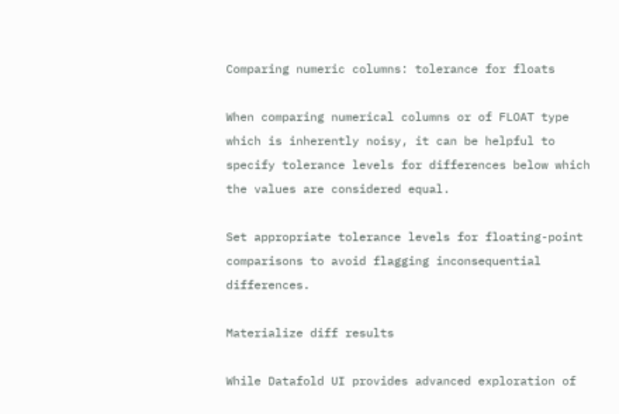Comparing numeric columns: tolerance for floats

When comparing numerical columns or of FLOAT type which is inherently noisy, it can be helpful to specify tolerance levels for differences below which the values are considered equal.

Set appropriate tolerance levels for floating-point comparisons to avoid flagging inconsequential differences.

Materialize diff results

While Datafold UI provides advanced exploration of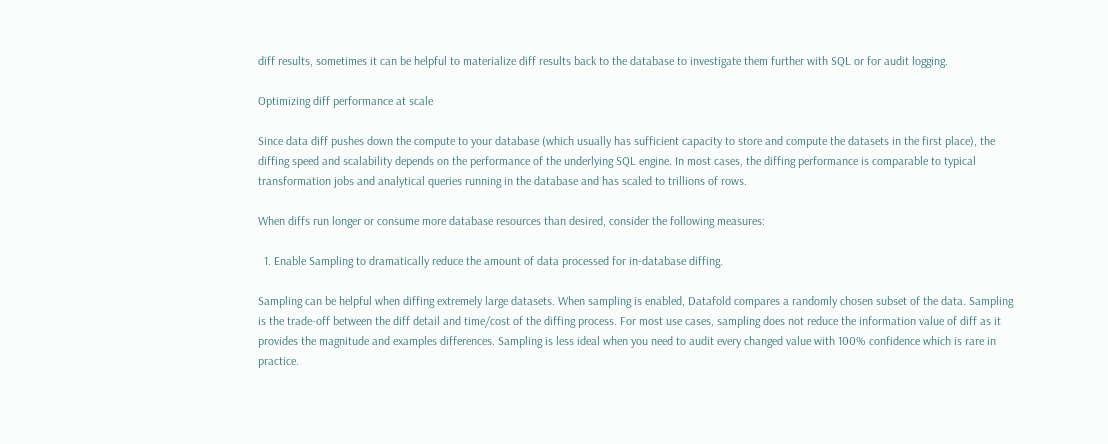diff results, sometimes it can be helpful to materialize diff results back to the database to investigate them further with SQL or for audit logging.

Optimizing diff performance at scale

Since data diff pushes down the compute to your database (which usually has sufficient capacity to store and compute the datasets in the first place), the diffing speed and scalability depends on the performance of the underlying SQL engine. In most cases, the diffing performance is comparable to typical transformation jobs and analytical queries running in the database and has scaled to trillions of rows.

When diffs run longer or consume more database resources than desired, consider the following measures:

  1. Enable Sampling to dramatically reduce the amount of data processed for in-database diffing.

Sampling can be helpful when diffing extremely large datasets. When sampling is enabled, Datafold compares a randomly chosen subset of the data. Sampling is the trade-off between the diff detail and time/cost of the diffing process. For most use cases, sampling does not reduce the information value of diff as it provides the magnitude and examples differences. Sampling is less ideal when you need to audit every changed value with 100% confidence which is rare in practice.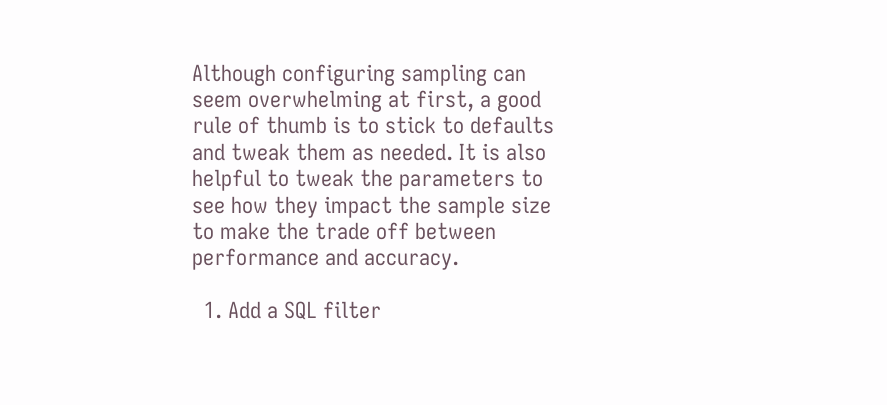Although configuring sampling can seem overwhelming at first, a good rule of thumb is to stick to defaults and tweak them as needed. It is also helpful to tweak the parameters to see how they impact the sample size to make the trade off between performance and accuracy.

  1. Add a SQL filter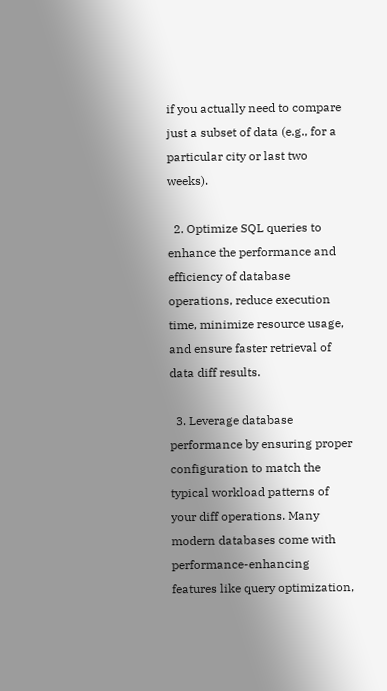if you actually need to compare just a subset of data (e.g., for a particular city or last two weeks).

  2. Optimize SQL queries to enhance the performance and efficiency of database operations, reduce execution time, minimize resource usage, and ensure faster retrieval of data diff results.

  3. Leverage database performance by ensuring proper configuration to match the typical workload patterns of your diff operations. Many modern databases come with performance-enhancing features like query optimization,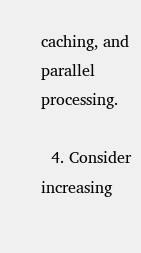caching, and parallel processing.

  4. Consider increasing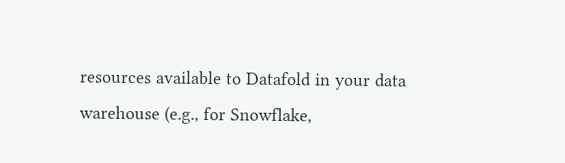resources available to Datafold in your data warehouse (e.g., for Snowflake,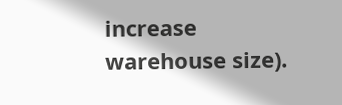increase warehouse size).